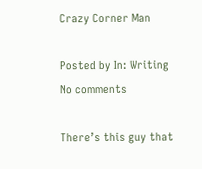Crazy Corner Man

Posted by In: Writing No comments

There’s this guy that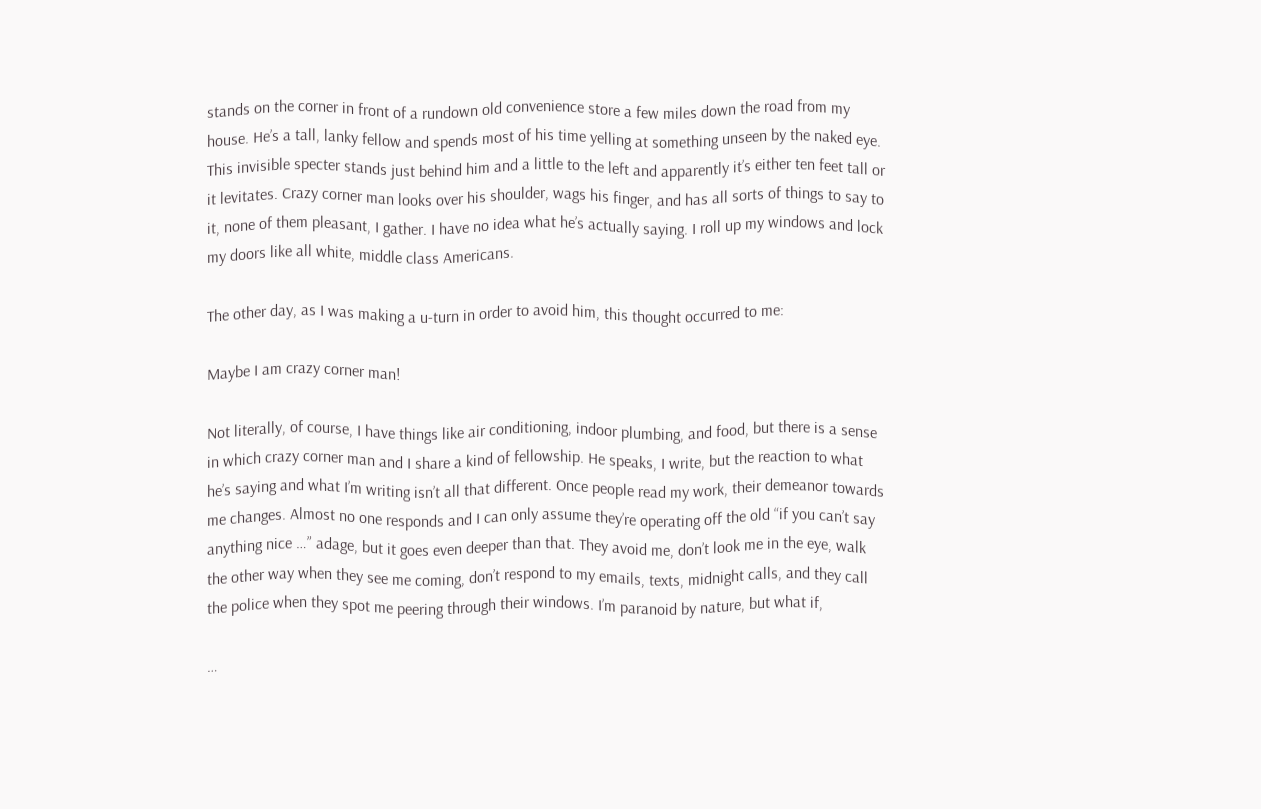stands on the corner in front of a rundown old convenience store a few miles down the road from my house. He’s a tall, lanky fellow and spends most of his time yelling at something unseen by the naked eye. This invisible specter stands just behind him and a little to the left and apparently it’s either ten feet tall or it levitates. Crazy corner man looks over his shoulder, wags his finger, and has all sorts of things to say to it, none of them pleasant, I gather. I have no idea what he’s actually saying. I roll up my windows and lock my doors like all white, middle class Americans.

The other day, as I was making a u-turn in order to avoid him, this thought occurred to me:

Maybe I am crazy corner man!

Not literally, of course, I have things like air conditioning, indoor plumbing, and food, but there is a sense in which crazy corner man and I share a kind of fellowship. He speaks, I write, but the reaction to what he’s saying and what I’m writing isn’t all that different. Once people read my work, their demeanor towards me changes. Almost no one responds and I can only assume they’re operating off the old “if you can’t say anything nice …” adage, but it goes even deeper than that. They avoid me, don’t look me in the eye, walk the other way when they see me coming, don’t respond to my emails, texts, midnight calls, and they call the police when they spot me peering through their windows. I’m paranoid by nature, but what if,

…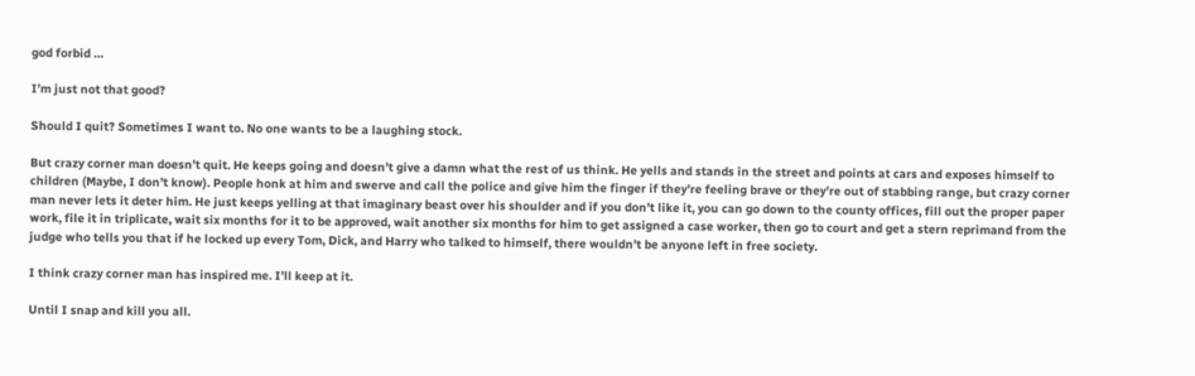god forbid …

I’m just not that good?

Should I quit? Sometimes I want to. No one wants to be a laughing stock.

But crazy corner man doesn’t quit. He keeps going and doesn’t give a damn what the rest of us think. He yells and stands in the street and points at cars and exposes himself to children (Maybe, I don’t know). People honk at him and swerve and call the police and give him the finger if they’re feeling brave or they’re out of stabbing range, but crazy corner man never lets it deter him. He just keeps yelling at that imaginary beast over his shoulder and if you don’t like it, you can go down to the county offices, fill out the proper paper work, file it in triplicate, wait six months for it to be approved, wait another six months for him to get assigned a case worker, then go to court and get a stern reprimand from the judge who tells you that if he locked up every Tom, Dick, and Harry who talked to himself, there wouldn’t be anyone left in free society.

I think crazy corner man has inspired me. I’ll keep at it.

Until I snap and kill you all.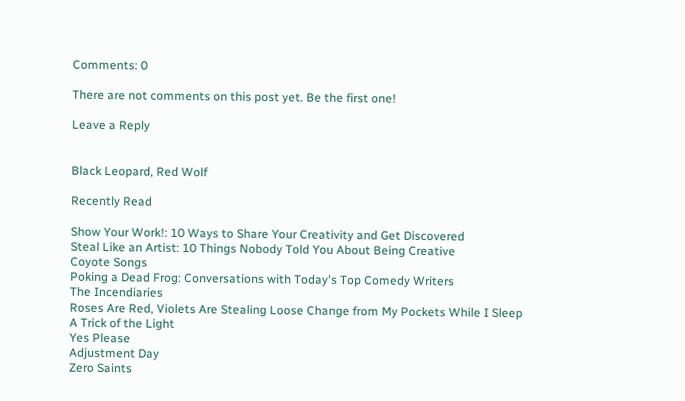Comments: 0

There are not comments on this post yet. Be the first one!

Leave a Reply


Black Leopard, Red Wolf

Recently Read

Show Your Work!: 10 Ways to Share Your Creativity and Get Discovered
Steal Like an Artist: 10 Things Nobody Told You About Being Creative
Coyote Songs
Poking a Dead Frog: Conversations with Today's Top Comedy Writers
The Incendiaries
Roses Are Red, Violets Are Stealing Loose Change from My Pockets While I Sleep
A Trick of the Light
Yes Please
Adjustment Day
Zero Saints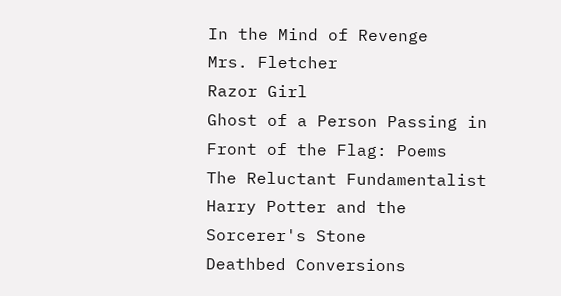In the Mind of Revenge
Mrs. Fletcher
Razor Girl
Ghost of a Person Passing in Front of the Flag: Poems
The Reluctant Fundamentalist
Harry Potter and the Sorcerer's Stone
Deathbed Conversions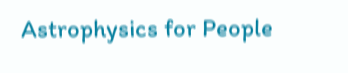Astrophysics for People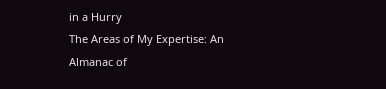in a Hurry
The Areas of My Expertise: An Almanac of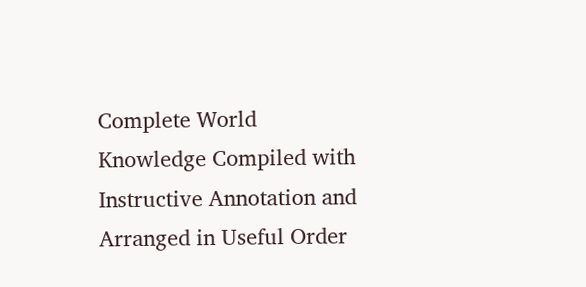Complete World Knowledge Compiled with Instructive Annotation and Arranged in Useful Order